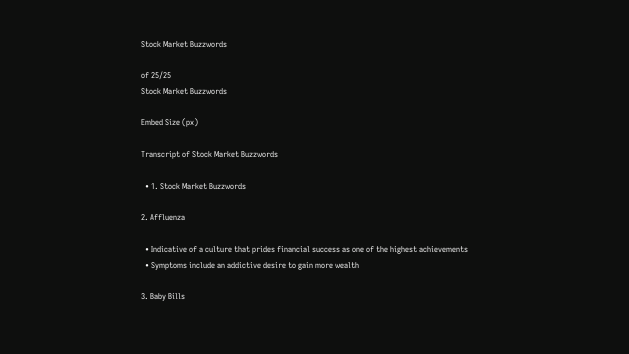Stock Market Buzzwords

of 25/25
Stock Market Buzzwords

Embed Size (px)

Transcript of Stock Market Buzzwords

  • 1. Stock Market Buzzwords

2. Affluenza

  • Indicative of a culture that prides financial success as one of the highest achievements
  • Symptoms include an addictive desire to gain more wealth

3. Baby Bills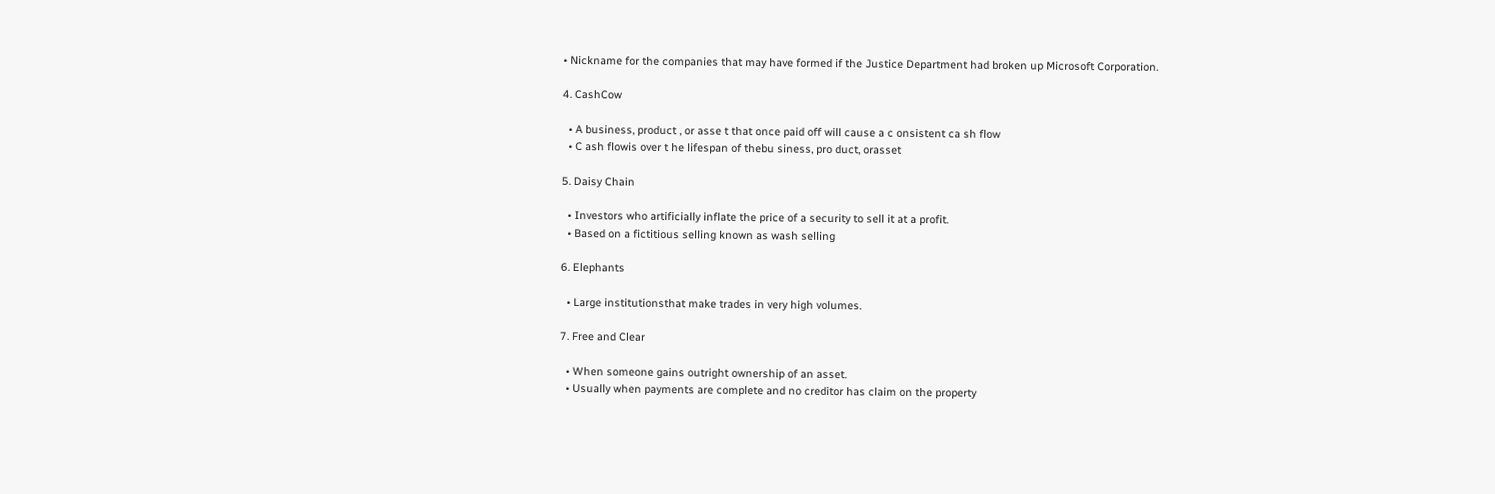• Nickname for the companies that may have formed if the Justice Department had broken up Microsoft Corporation.

4. CashCow

  • A business, product , or asse t that once paid off will cause a c onsistent ca sh flow
  • C ash flowis over t he lifespan of thebu siness, pro duct, orasset

5. Daisy Chain

  • Investors who artificially inflate the price of a security to sell it at a profit.
  • Based on a fictitious selling known as wash selling

6. Elephants

  • Large institutionsthat make trades in very high volumes.

7. Free and Clear

  • When someone gains outright ownership of an asset.
  • Usually when payments are complete and no creditor has claim on the property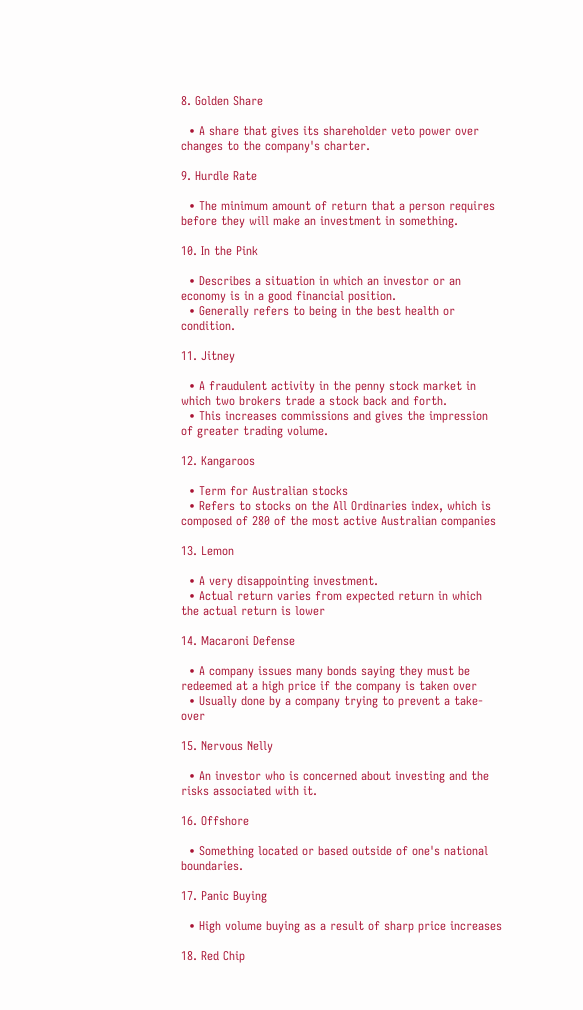8. Golden Share

  • A share that gives its shareholder veto power over changes to the company's charter.

9. Hurdle Rate

  • The minimum amount of return that a person requires before they will make an investment in something.

10. In the Pink

  • Describes a situation in which an investor or an economy is in a good financial position.
  • Generally refers to being in the best health or condition.

11. Jitney

  • A fraudulent activity in the penny stock market in which two brokers trade a stock back and forth.
  • This increases commissions and gives the impression of greater trading volume.

12. Kangaroos

  • Term for Australian stocks
  • Refers to stocks on the All Ordinaries index, which is composed of 280 of the most active Australian companies

13. Lemon

  • A very disappointing investment.
  • Actual return varies from expected return in which the actual return is lower

14. Macaroni Defense

  • A company issues many bonds saying they must be redeemed at a high price if the company is taken over
  • Usually done by a company trying to prevent a take-over

15. Nervous Nelly

  • An investor who is concerned about investing and the risks associated with it.

16. Offshore

  • Something located or based outside of one's national boundaries.

17. Panic Buying

  • High volume buying as a result of sharp price increases

18. Red Chip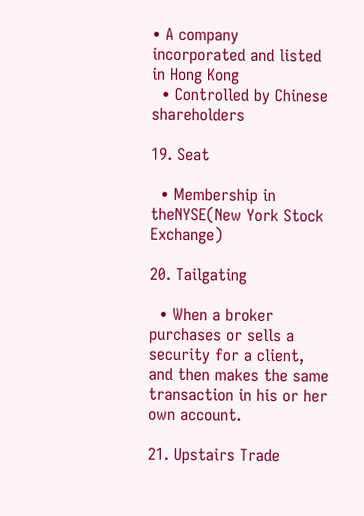• A company incorporated and listed in Hong Kong
  • Controlled by Chinese shareholders

19. Seat

  • Membership in theNYSE(New York Stock Exchange)

20. Tailgating

  • When a broker purchases or sells a security for a client, and then makes the same transaction in his or her own account.

21. Upstairs Trade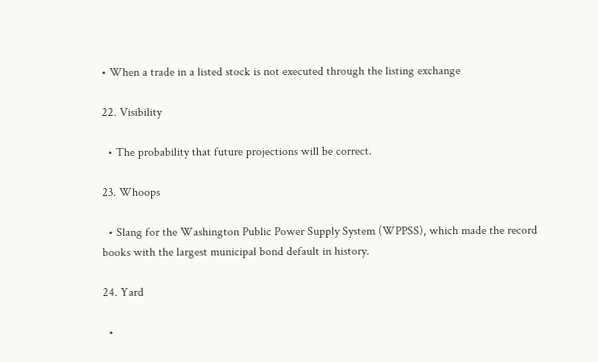• When a trade in a listed stock is not executed through the listing exchange

22. Visibility

  • The probability that future projections will be correct.

23. Whoops

  • Slang for the Washington Public Power Supply System (WPPSS), which made the record books with the largest municipal bond default in history.

24. Yard

  •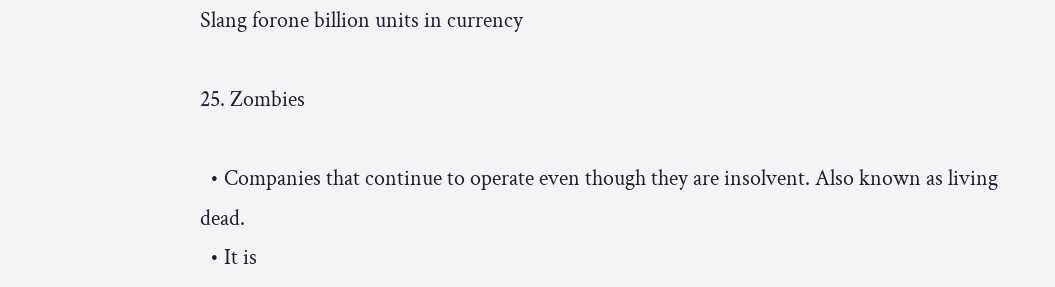Slang forone billion units in currency

25. Zombies

  • Companies that continue to operate even though they are insolvent. Also known as living dead.
  • It is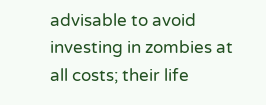advisable to avoid investing in zombies at all costs; their life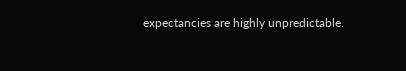expectancies are highly unpredictable.